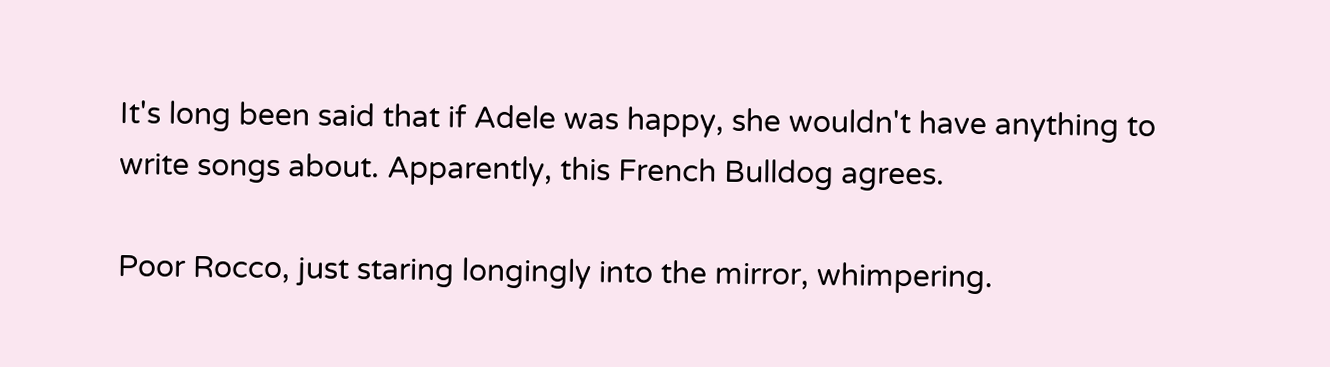It's long been said that if Adele was happy, she wouldn't have anything to write songs about. Apparently, this French Bulldog agrees.

Poor Rocco, just staring longingly into the mirror, whimpering.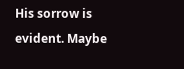His sorrow is evident. Maybe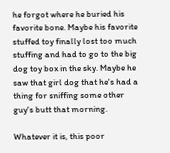he forgot where he buried his favorite bone. Maybe his favorite stuffed toy finally lost too much stuffing and had to go to the big dog toy box in the sky. Maybe he saw that girl dog that he's had a thing for sniffing some other guy's butt that morning.

Whatever it is, this poor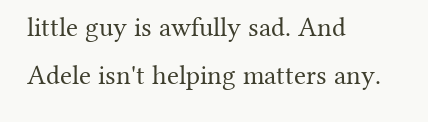little guy is awfully sad. And Adele isn't helping matters any.